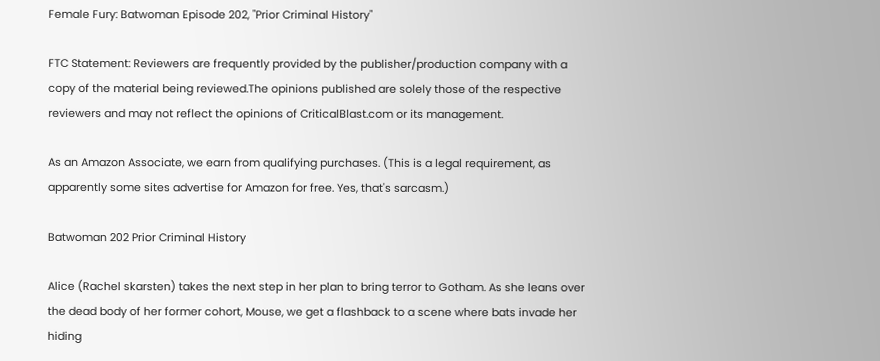Female Fury: Batwoman Episode 202, "Prior Criminal History"

FTC Statement: Reviewers are frequently provided by the publisher/production company with a copy of the material being reviewed.The opinions published are solely those of the respective reviewers and may not reflect the opinions of CriticalBlast.com or its management.

As an Amazon Associate, we earn from qualifying purchases. (This is a legal requirement, as apparently some sites advertise for Amazon for free. Yes, that's sarcasm.)

Batwoman 202 Prior Criminal History

Alice (Rachel skarsten) takes the next step in her plan to bring terror to Gotham. As she leans over the dead body of her former cohort, Mouse, we get a flashback to a scene where bats invade her hiding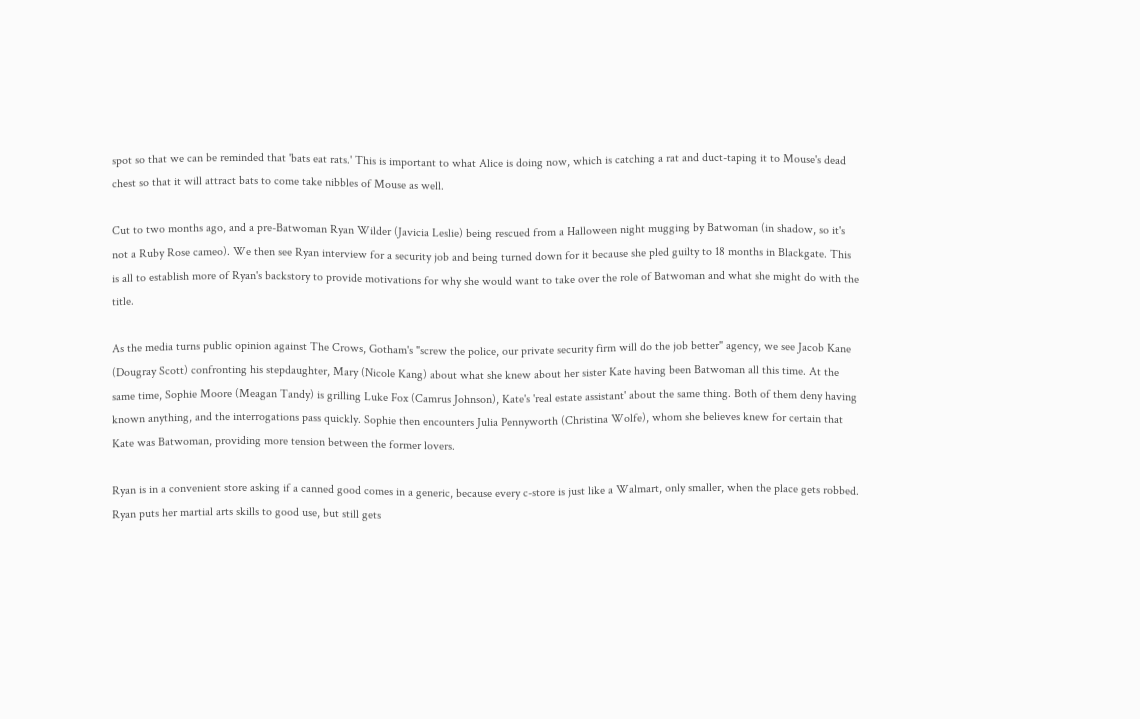spot so that we can be reminded that 'bats eat rats.' This is important to what Alice is doing now, which is catching a rat and duct-taping it to Mouse's dead chest so that it will attract bats to come take nibbles of Mouse as well.

Cut to two months ago, and a pre-Batwoman Ryan Wilder (Javicia Leslie) being rescued from a Halloween night mugging by Batwoman (in shadow, so it's not a Ruby Rose cameo). We then see Ryan interview for a security job and being turned down for it because she pled guilty to 18 months in Blackgate. This is all to establish more of Ryan's backstory to provide motivations for why she would want to take over the role of Batwoman and what she might do with the title.

As the media turns public opinion against The Crows, Gotham's "screw the police, our private security firm will do the job better" agency, we see Jacob Kane (Dougray Scott) confronting his stepdaughter, Mary (Nicole Kang) about what she knew about her sister Kate having been Batwoman all this time. At the same time, Sophie Moore (Meagan Tandy) is grilling Luke Fox (Camrus Johnson), Kate's 'real estate assistant' about the same thing. Both of them deny having known anything, and the interrogations pass quickly. Sophie then encounters Julia Pennyworth (Christina Wolfe), whom she believes knew for certain that Kate was Batwoman, providing more tension between the former lovers.

Ryan is in a convenient store asking if a canned good comes in a generic, because every c-store is just like a Walmart, only smaller, when the place gets robbed. Ryan puts her martial arts skills to good use, but still gets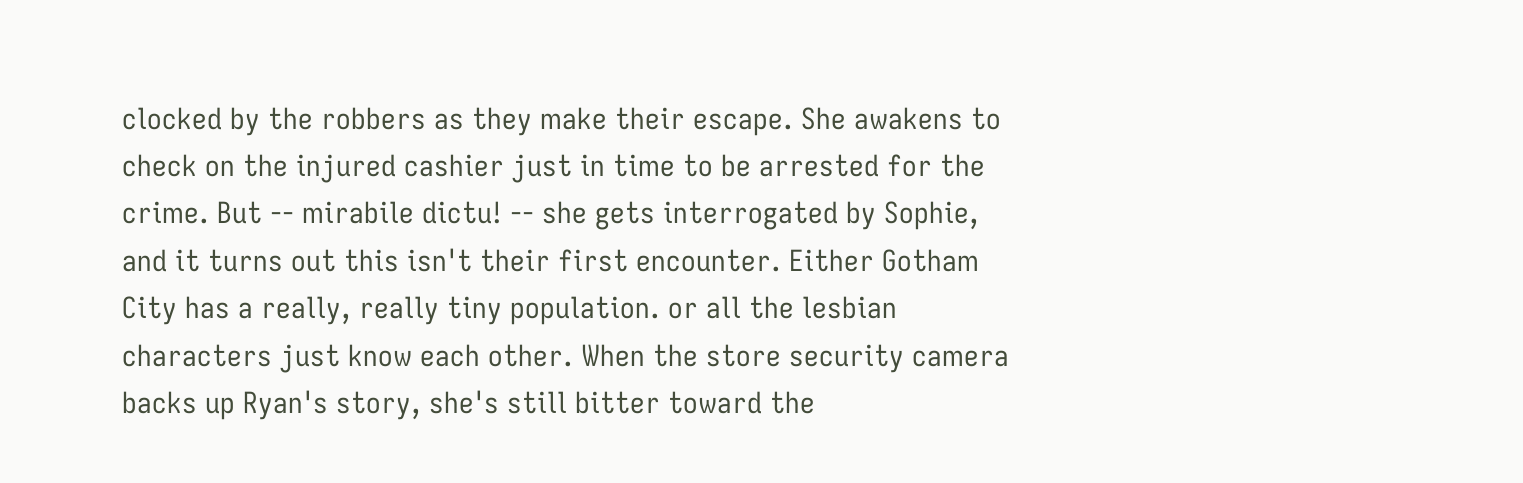clocked by the robbers as they make their escape. She awakens to check on the injured cashier just in time to be arrested for the crime. But -- mirabile dictu! -- she gets interrogated by Sophie, and it turns out this isn't their first encounter. Either Gotham City has a really, really tiny population. or all the lesbian characters just know each other. When the store security camera backs up Ryan's story, she's still bitter toward the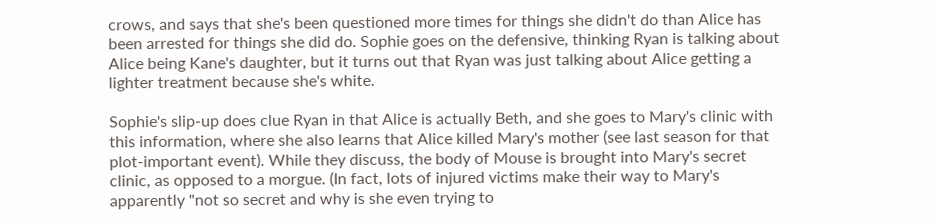crows, and says that she's been questioned more times for things she didn't do than Alice has been arrested for things she did do. Sophie goes on the defensive, thinking Ryan is talking about Alice being Kane's daughter, but it turns out that Ryan was just talking about Alice getting a lighter treatment because she's white.

Sophie's slip-up does clue Ryan in that Alice is actually Beth, and she goes to Mary's clinic with this information, where she also learns that Alice killed Mary's mother (see last season for that plot-important event). While they discuss, the body of Mouse is brought into Mary's secret clinic, as opposed to a morgue. (In fact, lots of injured victims make their way to Mary's apparently "not so secret and why is she even trying to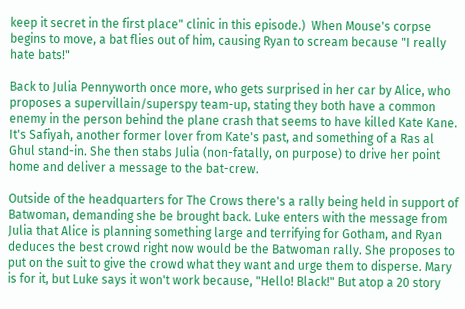keep it secret in the first place" clinic in this episode.)  When Mouse's corpse begins to move, a bat flies out of him, causing Ryan to scream because "I really hate bats!"

Back to Julia Pennyworth once more, who gets surprised in her car by Alice, who proposes a supervillain/superspy team-up, stating they both have a common enemy in the person behind the plane crash that seems to have killed Kate Kane. It's Safiyah, another former lover from Kate's past, and something of a Ras al Ghul stand-in. She then stabs Julia (non-fatally, on purpose) to drive her point home and deliver a message to the bat-crew.

Outside of the headquarters for The Crows there's a rally being held in support of Batwoman, demanding she be brought back. Luke enters with the message from Julia that Alice is planning something large and terrifying for Gotham, and Ryan deduces the best crowd right now would be the Batwoman rally. She proposes to put on the suit to give the crowd what they want and urge them to disperse. Mary is for it, but Luke says it won't work because, "Hello! Black!" But atop a 20 story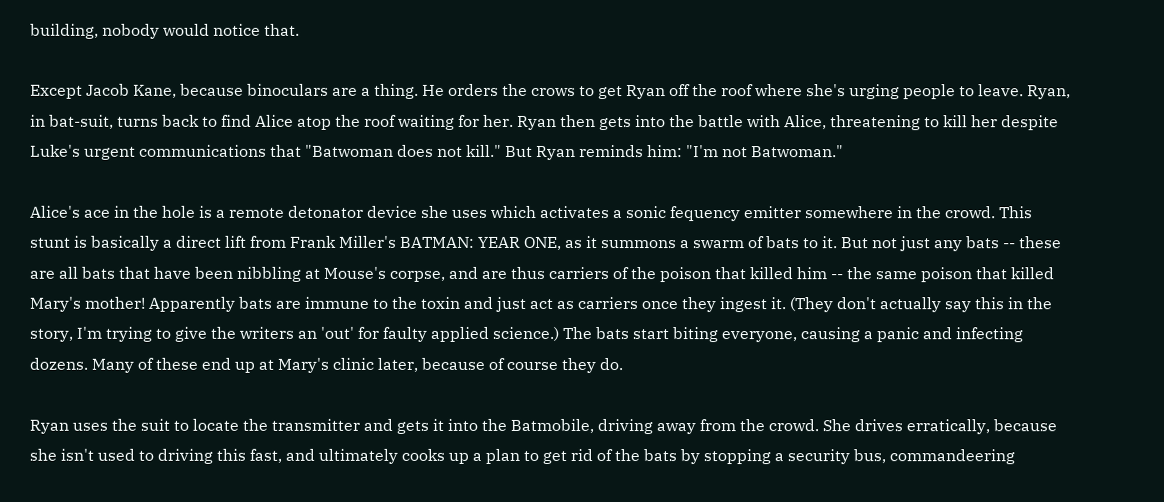building, nobody would notice that.

Except Jacob Kane, because binoculars are a thing. He orders the crows to get Ryan off the roof where she's urging people to leave. Ryan, in bat-suit, turns back to find Alice atop the roof waiting for her. Ryan then gets into the battle with Alice, threatening to kill her despite Luke's urgent communications that "Batwoman does not kill." But Ryan reminds him: "I'm not Batwoman."

Alice's ace in the hole is a remote detonator device she uses which activates a sonic fequency emitter somewhere in the crowd. This stunt is basically a direct lift from Frank Miller's BATMAN: YEAR ONE, as it summons a swarm of bats to it. But not just any bats -- these are all bats that have been nibbling at Mouse's corpse, and are thus carriers of the poison that killed him -- the same poison that killed Mary's mother! Apparently bats are immune to the toxin and just act as carriers once they ingest it. (They don't actually say this in the story, I'm trying to give the writers an 'out' for faulty applied science.) The bats start biting everyone, causing a panic and infecting dozens. Many of these end up at Mary's clinic later, because of course they do.

Ryan uses the suit to locate the transmitter and gets it into the Batmobile, driving away from the crowd. She drives erratically, because she isn't used to driving this fast, and ultimately cooks up a plan to get rid of the bats by stopping a security bus, commandeering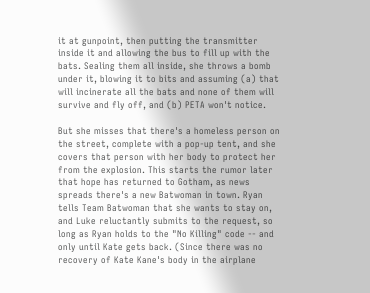it at gunpoint, then putting the transmitter inside it and allowing the bus to fill up with the bats. Sealing them all inside, she throws a bomb under it, blowing it to bits and assuming (a) that will incinerate all the bats and none of them will survive and fly off, and (b) PETA won't notice.

But she misses that there's a homeless person on the street, complete with a pop-up tent, and she covers that person with her body to protect her from the explosion. This starts the rumor later that hope has returned to Gotham, as news spreads there's a new Batwoman in town. Ryan tells Team Batwoman that she wants to stay on, and Luke reluctantly submits to the request, so long as Ryan holds to the "No Killing" code -- and only until Kate gets back. (Since there was no recovery of Kate Kane's body in the airplane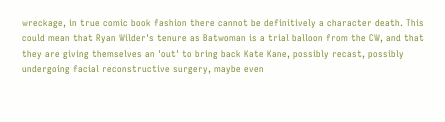wreckage, in true comic book fashion there cannot be definitively a character death. This could mean that Ryan Wilder's tenure as Batwoman is a trial balloon from the CW, and that they are giving themselves an 'out' to bring back Kate Kane, possibly recast, possibly undergoing facial reconstructive surgery, maybe even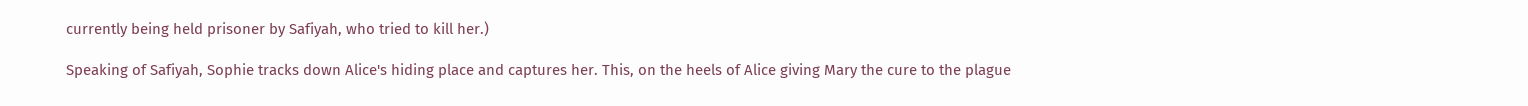currently being held prisoner by Safiyah, who tried to kill her.)

Speaking of Safiyah, Sophie tracks down Alice's hiding place and captures her. This, on the heels of Alice giving Mary the cure to the plague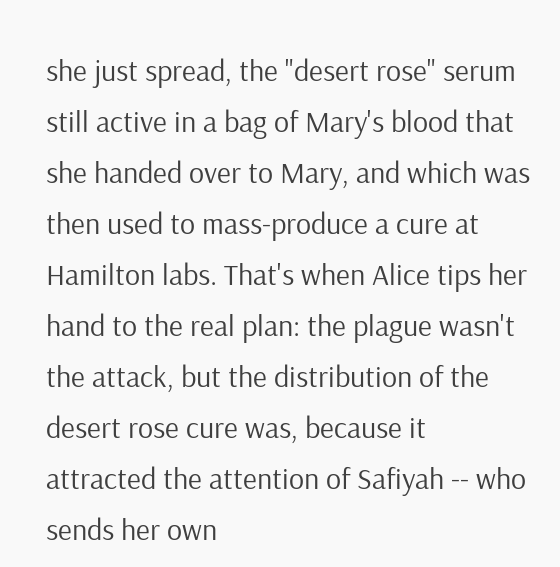she just spread, the "desert rose" serum still active in a bag of Mary's blood that she handed over to Mary, and which was then used to mass-produce a cure at Hamilton labs. That's when Alice tips her hand to the real plan: the plague wasn't the attack, but the distribution of the desert rose cure was, because it attracted the attention of Safiyah -- who sends her own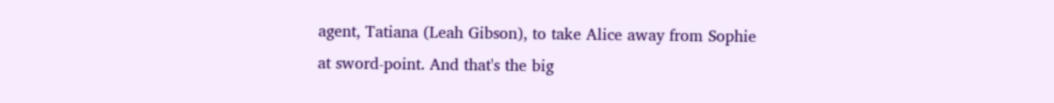agent, Tatiana (Leah Gibson), to take Alice away from Sophie at sword-point. And that's the big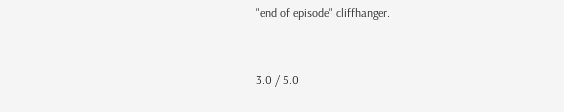"end of episode" cliffhanger.


3.0 / 5.0